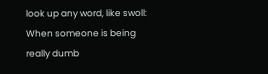look up any word, like swoll:
When someone is being really dumb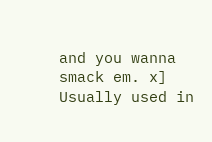and you wanna smack em. x]
Usually used in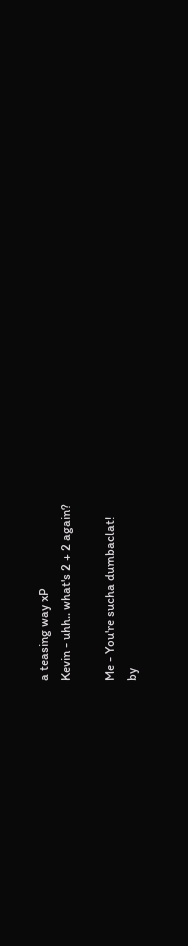a teasing way xP
Kevin - uhh.. what's 2 + 2 again?

Me - You're sucha dumbaclat!
by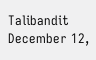Talibandit December 12,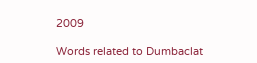2009

Words related to Dumbaclat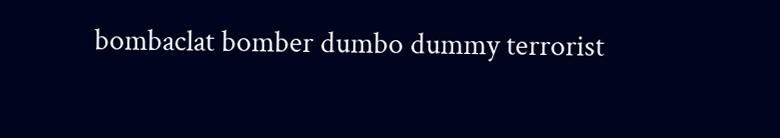bombaclat bomber dumbo dummy terrorist